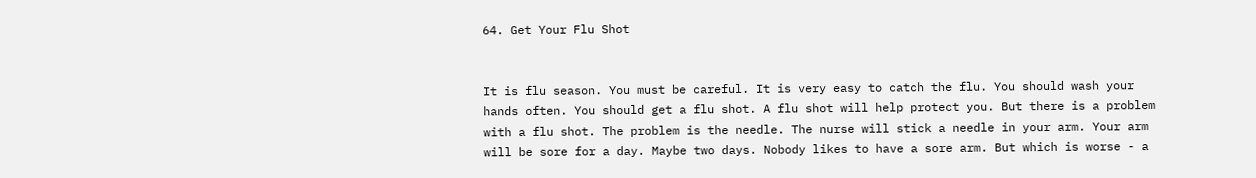64. Get Your Flu Shot


It is flu season. You must be careful. It is very easy to catch the flu. You should wash your hands often. You should get a flu shot. A flu shot will help protect you. But there is a problem with a flu shot. The problem is the needle. The nurse will stick a needle in your arm. Your arm will be sore for a day. Maybe two days. Nobody likes to have a sore arm. But which is worse - a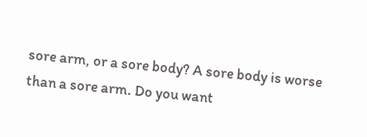sore arm, or a sore body? A sore body is worse than a sore arm. Do you want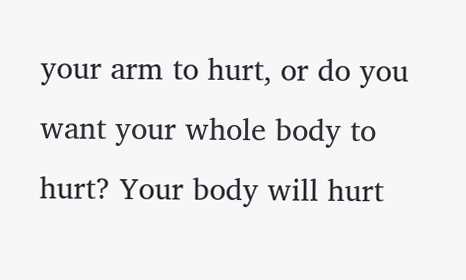your arm to hurt, or do you want your whole body to hurt? Your body will hurt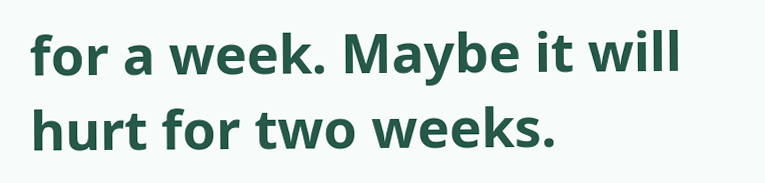for a week. Maybe it will hurt for two weeks.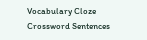Vocabulary Cloze Crossword Sentences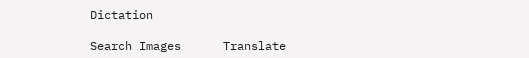Dictation

Search Images      Translate